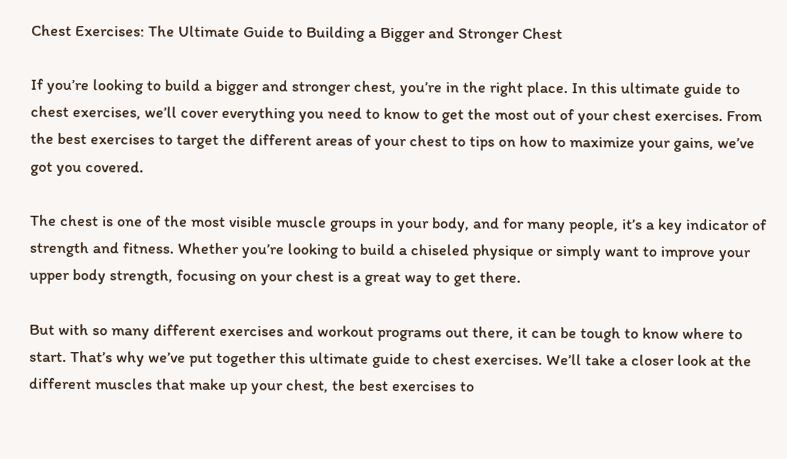Chest Exercises: The Ultimate Guide to Building a Bigger and Stronger Chest

If you’re looking to build a bigger and stronger chest, you’re in the right place. In this ultimate guide to chest exercises, we’ll cover everything you need to know to get the most out of your chest exercises. From the best exercises to target the different areas of your chest to tips on how to maximize your gains, we’ve got you covered.

The chest is one of the most visible muscle groups in your body, and for many people, it’s a key indicator of strength and fitness. Whether you’re looking to build a chiseled physique or simply want to improve your upper body strength, focusing on your chest is a great way to get there.

But with so many different exercises and workout programs out there, it can be tough to know where to start. That’s why we’ve put together this ultimate guide to chest exercises. We’ll take a closer look at the different muscles that make up your chest, the best exercises to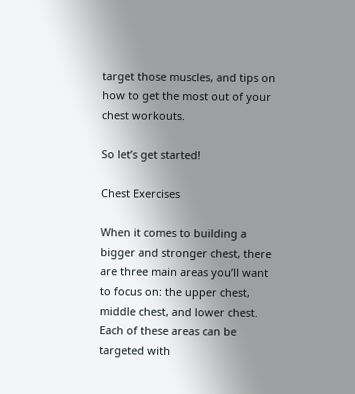target those muscles, and tips on how to get the most out of your chest workouts.

So let’s get started!

Chest Exercises

When it comes to building a bigger and stronger chest, there are three main areas you’ll want to focus on: the upper chest, middle chest, and lower chest. Each of these areas can be targeted with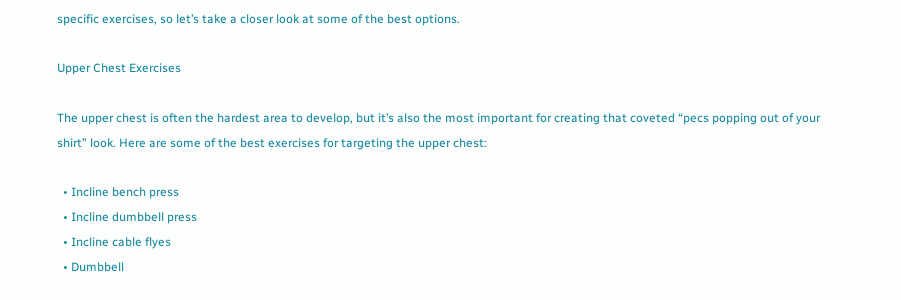specific exercises, so let’s take a closer look at some of the best options.

Upper Chest Exercises

The upper chest is often the hardest area to develop, but it’s also the most important for creating that coveted “pecs popping out of your shirt” look. Here are some of the best exercises for targeting the upper chest:

  • Incline bench press
  • Incline dumbbell press
  • Incline cable flyes
  • Dumbbell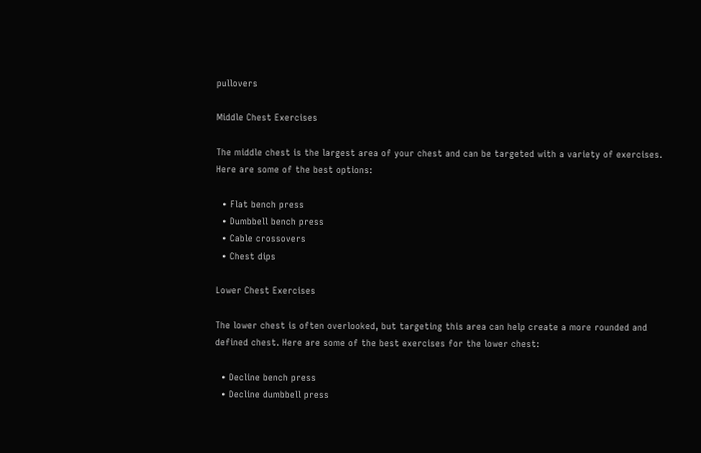pullovers

Middle Chest Exercises

The middle chest is the largest area of your chest and can be targeted with a variety of exercises. Here are some of the best options:

  • Flat bench press
  • Dumbbell bench press
  • Cable crossovers
  • Chest dips

Lower Chest Exercises

The lower chest is often overlooked, but targeting this area can help create a more rounded and defined chest. Here are some of the best exercises for the lower chest:

  • Decline bench press
  • Decline dumbbell press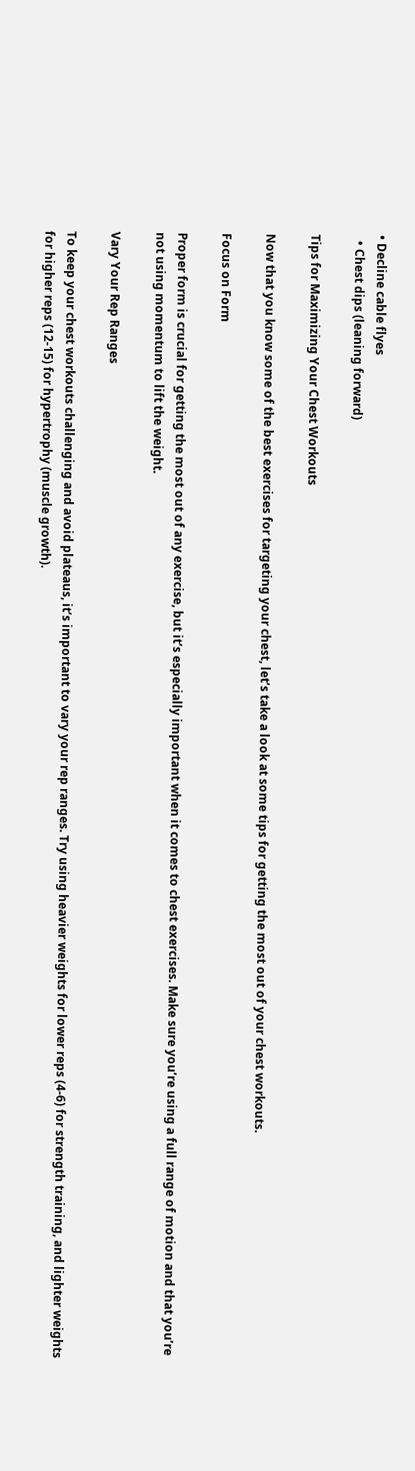• Decline cable flyes
  • Chest dips (leaning forward)

Tips for Maximizing Your Chest Workouts

Now that you know some of the best exercises for targeting your chest, let’s take a look at some tips for getting the most out of your chest workouts.

Focus on Form

Proper form is crucial for getting the most out of any exercise, but it’s especially important when it comes to chest exercises. Make sure you’re using a full range of motion and that you’re not using momentum to lift the weight.

Vary Your Rep Ranges

To keep your chest workouts challenging and avoid plateaus, it’s important to vary your rep ranges. Try using heavier weights for lower reps (4-6) for strength training, and lighter weights for higher reps (12-15) for hypertrophy (muscle growth).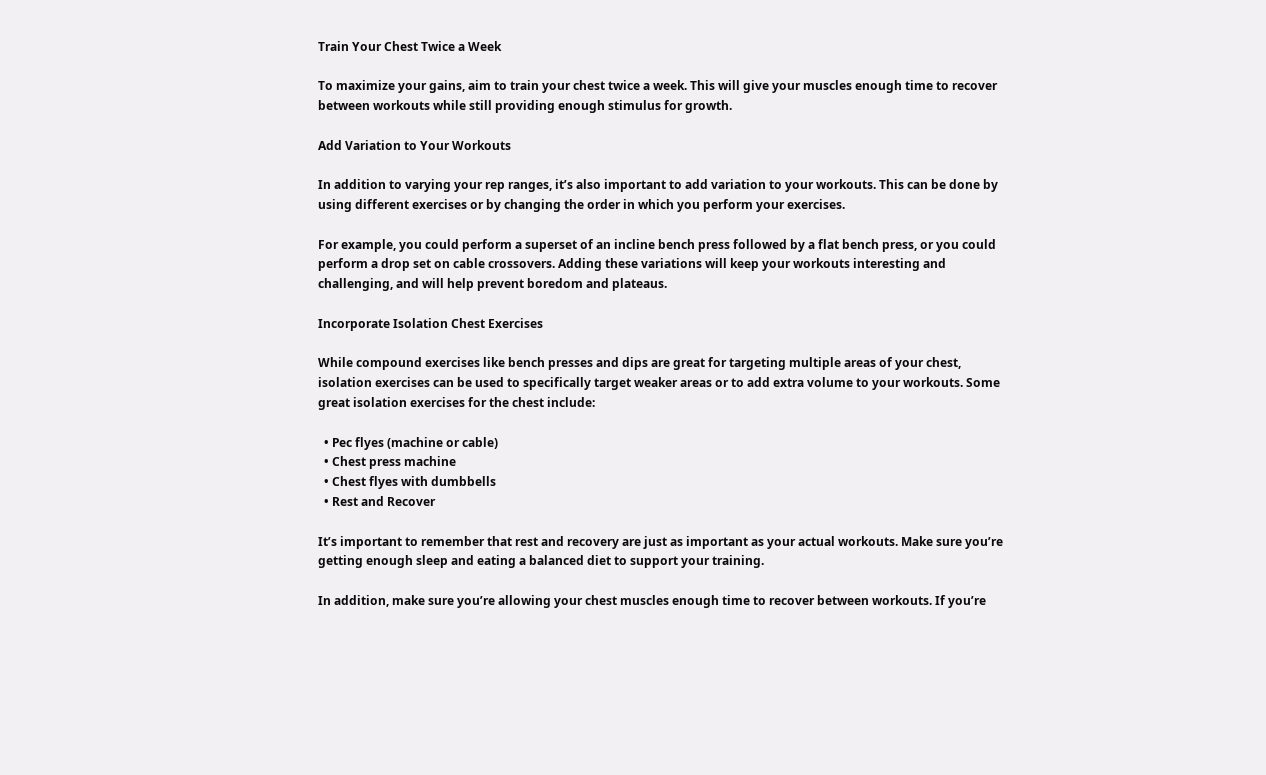Train Your Chest Twice a Week

To maximize your gains, aim to train your chest twice a week. This will give your muscles enough time to recover between workouts while still providing enough stimulus for growth.

Add Variation to Your Workouts

In addition to varying your rep ranges, it’s also important to add variation to your workouts. This can be done by using different exercises or by changing the order in which you perform your exercises.

For example, you could perform a superset of an incline bench press followed by a flat bench press, or you could perform a drop set on cable crossovers. Adding these variations will keep your workouts interesting and challenging, and will help prevent boredom and plateaus.

Incorporate Isolation Chest Exercises

While compound exercises like bench presses and dips are great for targeting multiple areas of your chest, isolation exercises can be used to specifically target weaker areas or to add extra volume to your workouts. Some great isolation exercises for the chest include:

  • Pec flyes (machine or cable)
  • Chest press machine
  • Chest flyes with dumbbells
  • Rest and Recover

It’s important to remember that rest and recovery are just as important as your actual workouts. Make sure you’re getting enough sleep and eating a balanced diet to support your training.

In addition, make sure you’re allowing your chest muscles enough time to recover between workouts. If you’re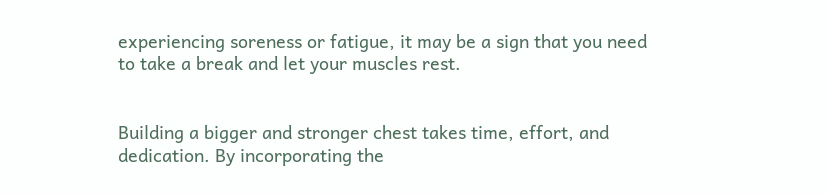experiencing soreness or fatigue, it may be a sign that you need to take a break and let your muscles rest.


Building a bigger and stronger chest takes time, effort, and dedication. By incorporating the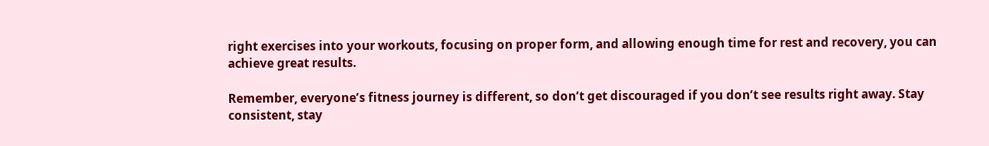right exercises into your workouts, focusing on proper form, and allowing enough time for rest and recovery, you can achieve great results.

Remember, everyone’s fitness journey is different, so don’t get discouraged if you don’t see results right away. Stay consistent, stay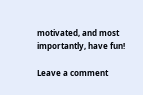motivated, and most importantly, have fun!

Leave a comment